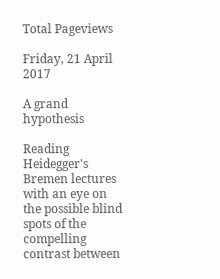Total Pageviews

Friday, 21 April 2017

A grand hypothesis

Reading Heidegger's Bremen lectures with an eye on the possible blind spots of the compelling contrast between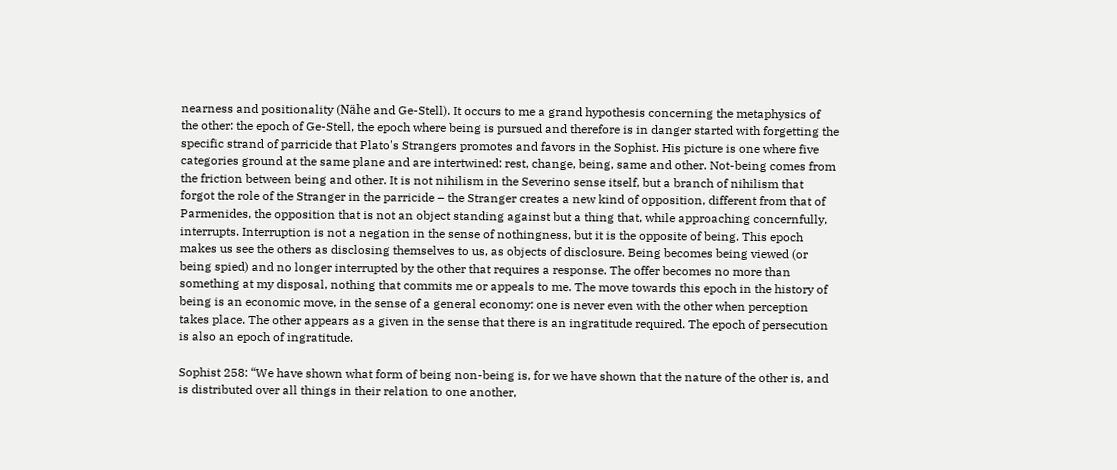nearness and positionality (Nähe and Ge-Stell). It occurs to me a grand hypothesis concerning the metaphysics of the other: the epoch of Ge-Stell, the epoch where being is pursued and therefore is in danger started with forgetting the specific strand of parricide that Plato's Strangers promotes and favors in the Sophist. His picture is one where five categories ground at the same plane and are intertwined: rest, change, being, same and other. Not-being comes from the friction between being and other. It is not nihilism in the Severino sense itself, but a branch of nihilism that forgot the role of the Stranger in the parricide – the Stranger creates a new kind of opposition, different from that of Parmenides, the opposition that is not an object standing against but a thing that, while approaching concernfully, interrupts. Interruption is not a negation in the sense of nothingness, but it is the opposite of being. This epoch makes us see the others as disclosing themselves to us, as objects of disclosure. Being becomes being viewed (or being spied) and no longer interrupted by the other that requires a response. The offer becomes no more than something at my disposal, nothing that commits me or appeals to me. The move towards this epoch in the history of being is an economic move, in the sense of a general economy: one is never even with the other when perception takes place. The other appears as a given in the sense that there is an ingratitude required. The epoch of persecution is also an epoch of ingratitude.

Sophist 258: “We have shown what form of being non-being is, for we have shown that the nature of the other is, and is distributed over all things in their relation to one another,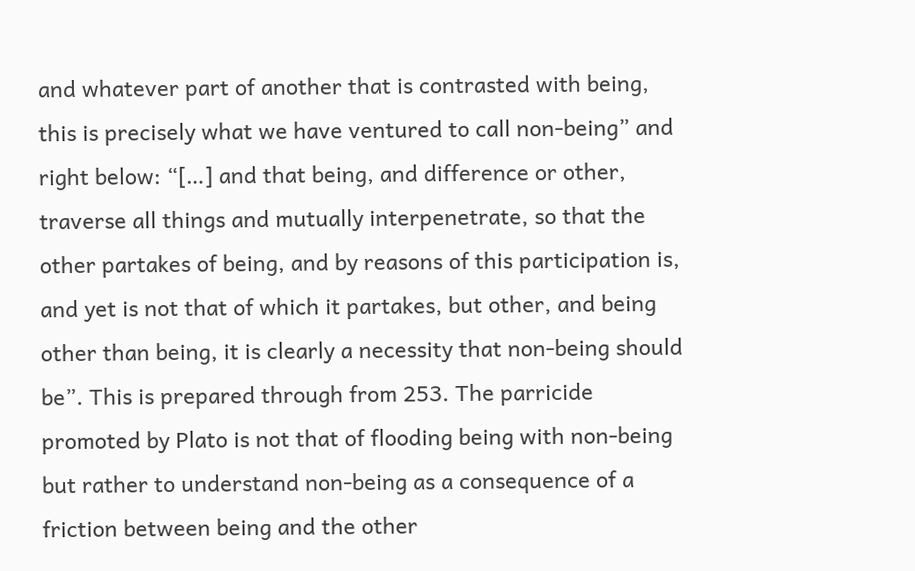and whatever part of another that is contrasted with being, this is precisely what we have ventured to call non-being” and right below: “[…] and that being, and difference or other, traverse all things and mutually interpenetrate, so that the other partakes of being, and by reasons of this participation is, and yet is not that of which it partakes, but other, and being other than being, it is clearly a necessity that non-being should be”. This is prepared through from 253. The parricide promoted by Plato is not that of flooding being with non-being but rather to understand non-being as a consequence of a friction between being and the other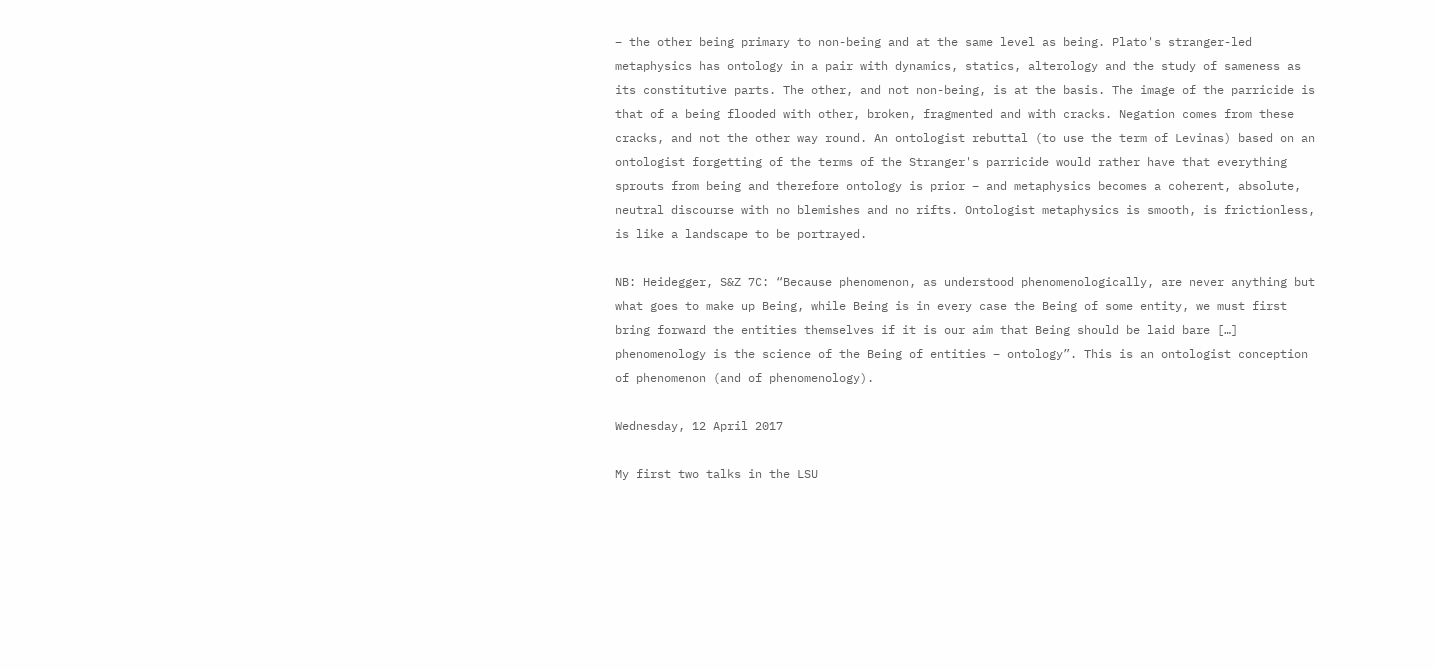– the other being primary to non-being and at the same level as being. Plato's stranger-led metaphysics has ontology in a pair with dynamics, statics, alterology and the study of sameness as its constitutive parts. The other, and not non-being, is at the basis. The image of the parricide is that of a being flooded with other, broken, fragmented and with cracks. Negation comes from these cracks, and not the other way round. An ontologist rebuttal (to use the term of Levinas) based on an ontologist forgetting of the terms of the Stranger's parricide would rather have that everything sprouts from being and therefore ontology is prior – and metaphysics becomes a coherent, absolute, neutral discourse with no blemishes and no rifts. Ontologist metaphysics is smooth, is frictionless, is like a landscape to be portrayed.

NB: Heidegger, S&Z 7C: “Because phenomenon, as understood phenomenologically, are never anything but what goes to make up Being, while Being is in every case the Being of some entity, we must first bring forward the entities themselves if it is our aim that Being should be laid bare […] phenomenology is the science of the Being of entities – ontology”. This is an ontologist conception of phenomenon (and of phenomenology).

Wednesday, 12 April 2017

My first two talks in the LSU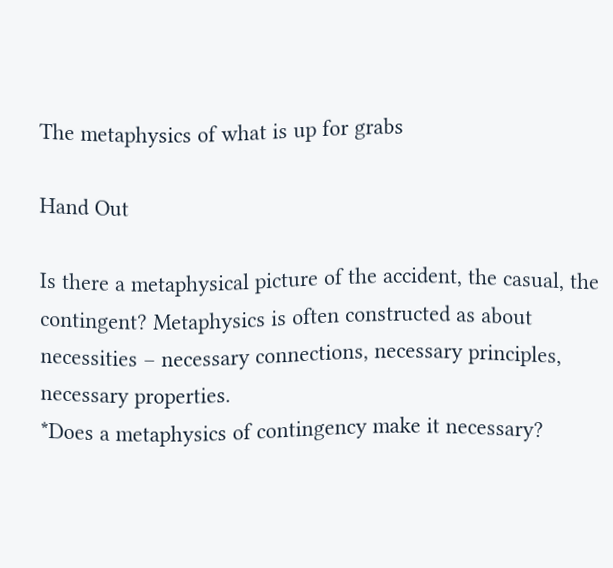The metaphysics of what is up for grabs

Hand Out

Is there a metaphysical picture of the accident, the casual, the contingent? Metaphysics is often constructed as about necessities – necessary connections, necessary principles, necessary properties.
*Does a metaphysics of contingency make it necessary?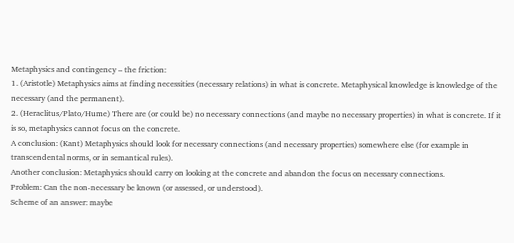Metaphysics and contingency – the friction:
1. (Aristotle) Metaphysics aims at finding necessities (necessary relations) in what is concrete. Metaphysical knowledge is knowledge of the necessary (and the permanent).
2. (Heraclitus/Plato/Hume) There are (or could be) no necessary connections (and maybe no necessary properties) in what is concrete. If it is so, metaphysics cannot focus on the concrete.
A conclusion: (Kant) Metaphysics should look for necessary connections (and necessary properties) somewhere else (for example in transcendental norms, or in semantical rules).
Another conclusion: Metaphysics should carry on looking at the concrete and abandon the focus on necessary connections.
Problem: Can the non-necessary be known (or assessed, or understood).
Scheme of an answer: maybe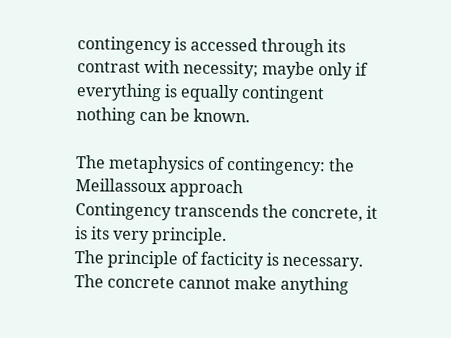contingency is accessed through its contrast with necessity; maybe only if everything is equally contingent nothing can be known.

The metaphysics of contingency: the Meillassoux approach
Contingency transcends the concrete, it is its very principle.
The principle of facticity is necessary.
The concrete cannot make anything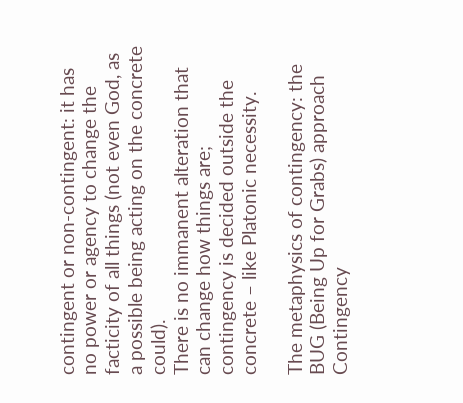contingent or non-contingent: it has no power or agency to change the facticity of all things (not even God, as a possible being acting on the concrete could).
There is no immanent alteration that can change how things are; contingency is decided outside the concrete – like Platonic necessity.

The metaphysics of contingency: the BUG (Being Up for Grabs) approach
Contingency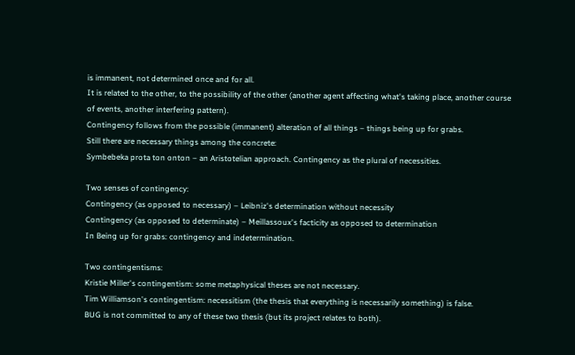is immanent, not determined once and for all.
It is related to the other, to the possibility of the other (another agent affecting what's taking place, another course of events, another interfering pattern).
Contingency follows from the possible (immanent) alteration of all things – things being up for grabs.
Still there are necessary things among the concrete:
Symbebeka prota ton onton – an Aristotelian approach. Contingency as the plural of necessities.

Two senses of contingency:
Contingency (as opposed to necessary) – Leibniz's determination without necessity
Contingency (as opposed to determinate) – Meillassoux's facticity as opposed to determination
In Being up for grabs: contingency and indetermination.

Two contingentisms:
Kristie Miller's contingentism: some metaphysical theses are not necessary.
Tim Williamson's contingentism: necessitism (the thesis that everything is necessarily something) is false.
BUG is not committed to any of these two thesis (but its project relates to both).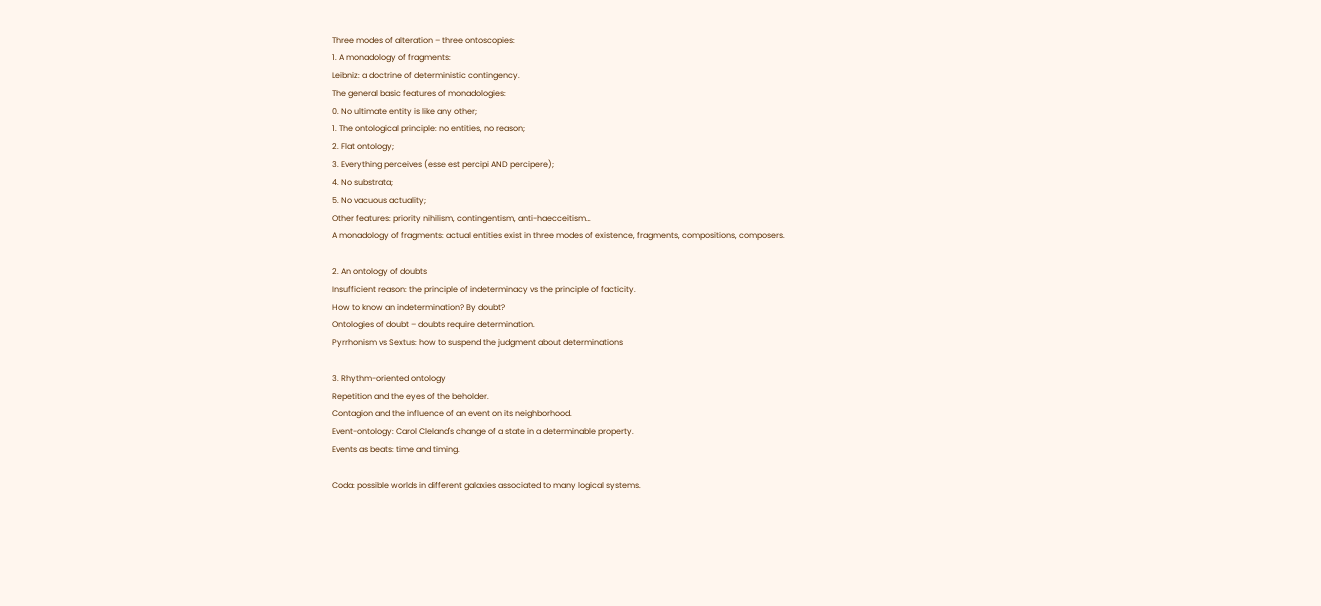Three modes of alteration – three ontoscopies:
1. A monadology of fragments:
Leibniz: a doctrine of deterministic contingency.
The general basic features of monadologies:
0. No ultimate entity is like any other;
1. The ontological principle: no entities, no reason;
2. Flat ontology;
3. Everything perceives (esse est percipi AND percipere);
4. No substrata;
5. No vacuous actuality;
Other features: priority nihilism, contingentism, anti-haecceitism…
A monadology of fragments: actual entities exist in three modes of existence, fragments, compositions, composers.

2. An ontology of doubts
Insufficient reason: the principle of indeterminacy vs the principle of facticity.
How to know an indetermination? By doubt?
Ontologies of doubt – doubts require determination.
Pyrrhonism vs Sextus: how to suspend the judgment about determinations

3. Rhythm-oriented ontology
Repetition and the eyes of the beholder.
Contagion and the influence of an event on its neighborhood.
Event-ontology: Carol Cleland's change of a state in a determinable property.
Events as beats: time and timing.

Coda: possible worlds in different galaxies associated to many logical systems.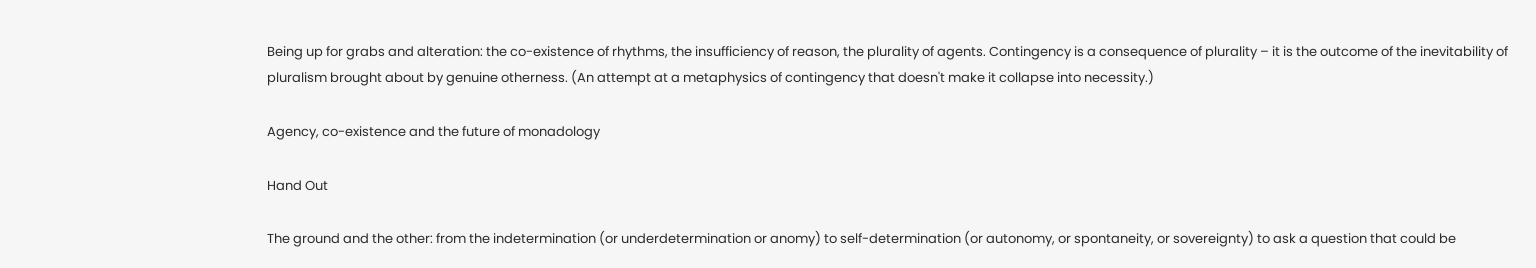Being up for grabs and alteration: the co-existence of rhythms, the insufficiency of reason, the plurality of agents. Contingency is a consequence of plurality – it is the outcome of the inevitability of pluralism brought about by genuine otherness. (An attempt at a metaphysics of contingency that doesn't make it collapse into necessity.)

Agency, co-existence and the future of monadology

Hand Out

The ground and the other: from the indetermination (or underdetermination or anomy) to self-determination (or autonomy, or spontaneity, or sovereignty) to ask a question that could be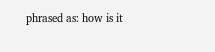phrased as: how is it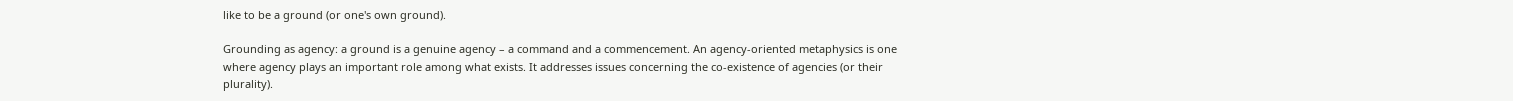like to be a ground (or one's own ground).

Grounding as agency: a ground is a genuine agency – a command and a commencement. An agency-oriented metaphysics is one where agency plays an important role among what exists. It addresses issues concerning the co-existence of agencies (or their plurality).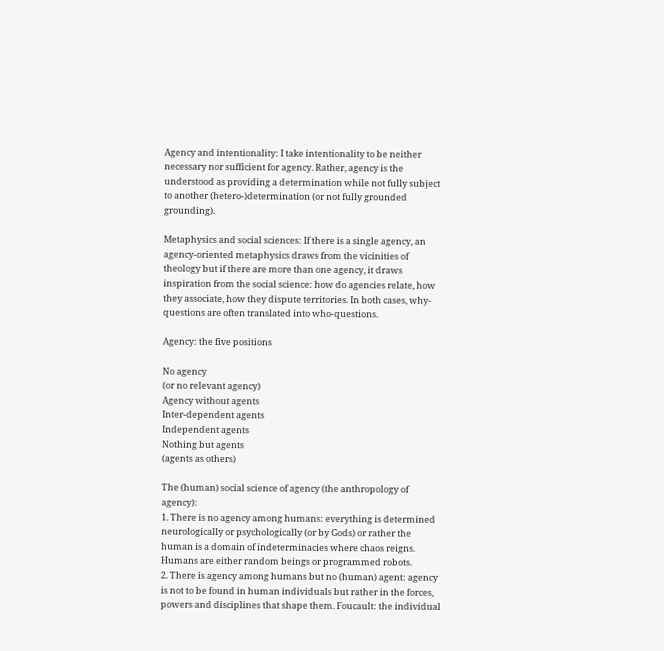Agency and intentionality: I take intentionality to be neither necessary nor sufficient for agency. Rather, agency is the understood as providing a determination while not fully subject to another (hetero-)determination (or not fully grounded grounding).

Metaphysics and social sciences: If there is a single agency, an agency-oriented metaphysics draws from the vicinities of theology but if there are more than one agency, it draws inspiration from the social science: how do agencies relate, how they associate, how they dispute territories. In both cases, why-questions are often translated into who-questions.

Agency: the five positions

No agency
(or no relevant agency)
Agency without agents
Inter-dependent agents
Independent agents
Nothing but agents
(agents as others)

The (human) social science of agency (the anthropology of agency):
1. There is no agency among humans: everything is determined neurologically or psychologically (or by Gods) or rather the human is a domain of indeterminacies where chaos reigns. Humans are either random beings or programmed robots.
2. There is agency among humans but no (human) agent: agency is not to be found in human individuals but rather in the forces, powers and disciplines that shape them. Foucault: the individual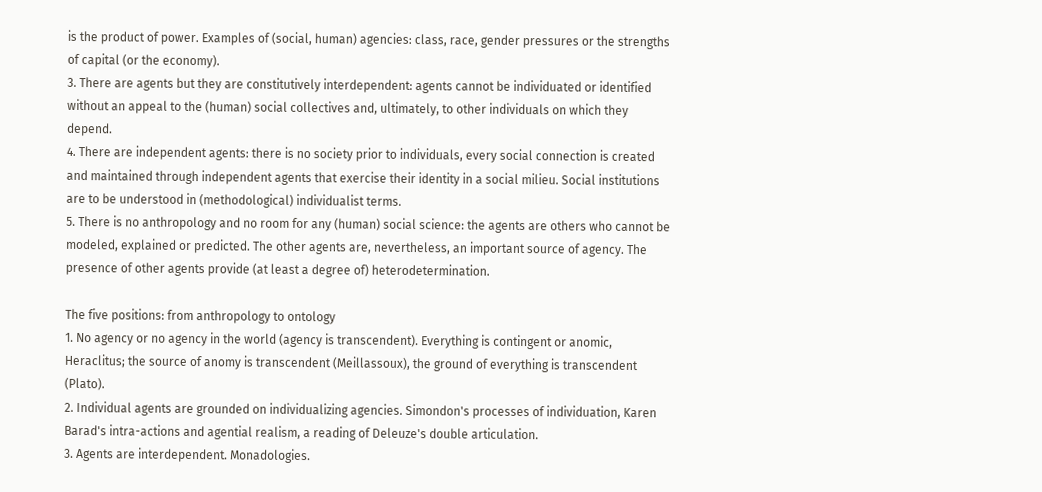is the product of power. Examples of (social, human) agencies: class, race, gender pressures or the strengths of capital (or the economy).
3. There are agents but they are constitutively interdependent: agents cannot be individuated or identified without an appeal to the (human) social collectives and, ultimately, to other individuals on which they depend.
4. There are independent agents: there is no society prior to individuals, every social connection is created and maintained through independent agents that exercise their identity in a social milieu. Social institutions are to be understood in (methodological) individualist terms.
5. There is no anthropology and no room for any (human) social science: the agents are others who cannot be modeled, explained or predicted. The other agents are, nevertheless, an important source of agency. The presence of other agents provide (at least a degree of) heterodetermination.

The five positions: from anthropology to ontology
1. No agency or no agency in the world (agency is transcendent). Everything is contingent or anomic, Heraclitus; the source of anomy is transcendent (Meillassoux), the ground of everything is transcendent (Plato).
2. Individual agents are grounded on individualizing agencies. Simondon's processes of individuation, Karen Barad's intra-actions and agential realism, a reading of Deleuze's double articulation.
3. Agents are interdependent. Monadologies.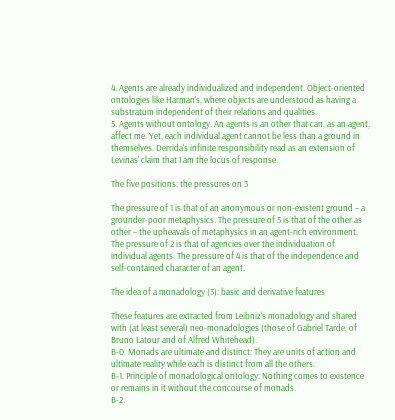4. Agents are already individualized and independent. Object-oriented ontologies like Harman's, where objects are understood as having a substratum independent of their relations and qualities.
5. Agents without ontology. An agents is an other that can, as an agent, affect me. Yet, each individual agent cannot be less than a ground in themselves. Derrida's infinite responsibility read as an extension of Levinas' claim that I am the locus of response.

The five positions: the pressures on 3

The pressure of 1 is that of an anonymous or non-existent ground – a grounder-poor metaphysics. The pressure of 5 is that of the other as other – the upheavals of metaphysics in an agent-rich environment. The pressure of 2 is that of agencies over the individuation of individual agents. The pressure of 4 is that of the independence and self-contained character of an agent.

The idea of a monadology (3): basic and derivative features

These features are extracted from Leibniz's monadology and shared with (at least several) neo-monadologies (those of Gabriel Tarde, of Bruno Latour and of Alfred Whitehead).
B-0. Monads are ultimate and distinct: They are units of action and ultimate reality while each is distinct from all the others.
B-1. Principle of monadological ontology: Nothing comes to existence or remains in it without the concourse of monads.
B-2.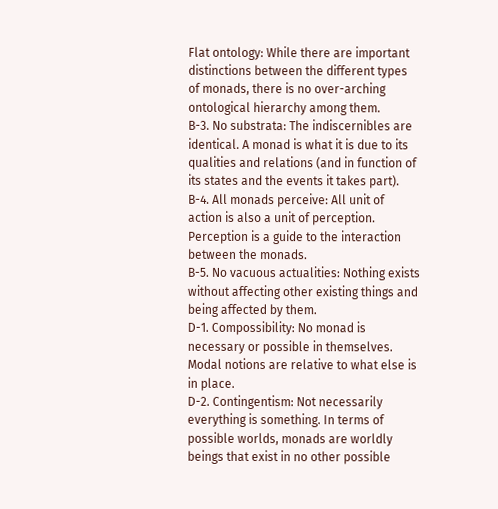Flat ontology: While there are important distinctions between the different types of monads, there is no over-arching ontological hierarchy among them.
B-3. No substrata: The indiscernibles are identical. A monad is what it is due to its qualities and relations (and in function of its states and the events it takes part).
B-4. All monads perceive: All unit of action is also a unit of perception. Perception is a guide to the interaction between the monads.
B-5. No vacuous actualities: Nothing exists without affecting other existing things and being affected by them.
D-1. Compossibility: No monad is necessary or possible in themselves. Modal notions are relative to what else is in place.
D-2. Contingentism: Not necessarily everything is something. In terms of possible worlds, monads are worldly beings that exist in no other possible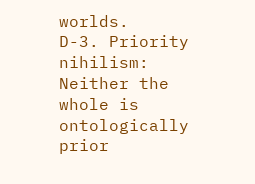worlds.
D-3. Priority nihilism: Neither the whole is ontologically prior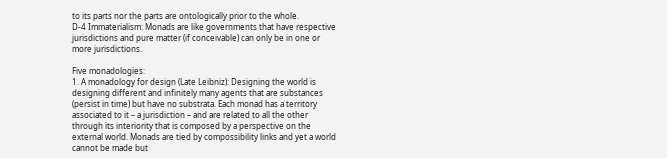to its parts nor the parts are ontologically prior to the whole.
D-4 Immaterialism: Monads are like governments that have respective jurisdictions and pure matter (if conceivable) can only be in one or more jurisdictions.

Five monadologies:
1. A monadology for design (Late Leibniz): Designing the world is designing different and infinitely many agents that are substances (persist in time) but have no substrata. Each monad has a territory associated to it – a jurisdiction – and are related to all the other through its interiority that is composed by a perspective on the external world. Monads are tied by compossibility links and yet a world cannot be made but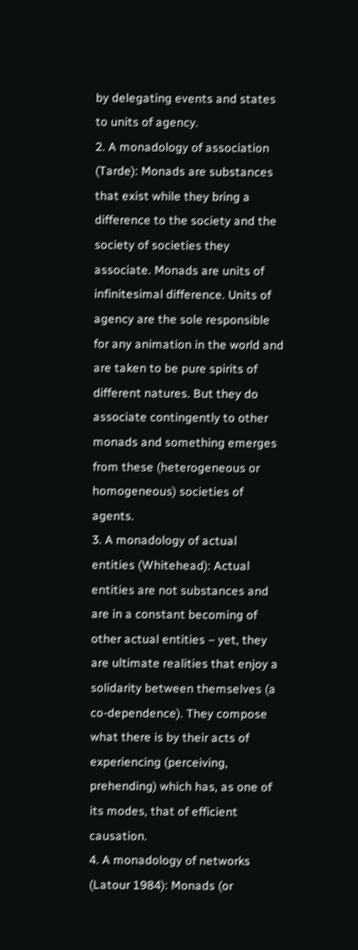by delegating events and states to units of agency.
2. A monadology of association (Tarde): Monads are substances that exist while they bring a difference to the society and the society of societies they associate. Monads are units of infinitesimal difference. Units of agency are the sole responsible for any animation in the world and are taken to be pure spirits of different natures. But they do associate contingently to other monads and something emerges from these (heterogeneous or homogeneous) societies of agents.
3. A monadology of actual entities (Whitehead): Actual entities are not substances and are in a constant becoming of other actual entities – yet, they are ultimate realities that enjoy a solidarity between themselves (a co-dependence). They compose what there is by their acts of experiencing (perceiving, prehending) which has, as one of its modes, that of efficient causation.
4. A monadology of networks (Latour 1984): Monads (or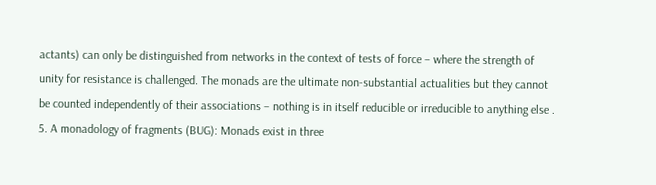actants) can only be distinguished from networks in the context of tests of force – where the strength of unity for resistance is challenged. The monads are the ultimate non-substantial actualities but they cannot be counted independently of their associations – nothing is in itself reducible or irreducible to anything else .
5. A monadology of fragments (BUG): Monads exist in three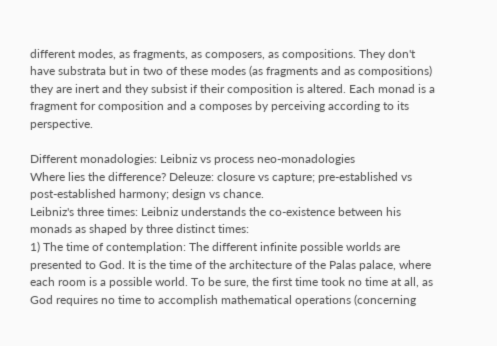different modes, as fragments, as composers, as compositions. They don't have substrata but in two of these modes (as fragments and as compositions) they are inert and they subsist if their composition is altered. Each monad is a fragment for composition and a composes by perceiving according to its perspective.

Different monadologies: Leibniz vs process neo-monadologies
Where lies the difference? Deleuze: closure vs capture; pre-established vs post-established harmony; design vs chance.
Leibniz's three times: Leibniz understands the co-existence between his monads as shaped by three distinct times:
1) The time of contemplation: The different infinite possible worlds are presented to God. It is the time of the architecture of the Palas palace, where each room is a possible world. To be sure, the first time took no time at all, as God requires no time to accomplish mathematical operations (concerning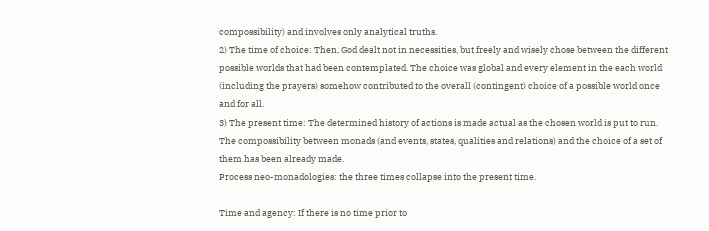compossibility) and involves only analytical truths.
2) The time of choice: Then, God dealt not in necessities, but freely and wisely chose between the different possible worlds that had been contemplated. The choice was global and every element in the each world (including the prayers) somehow contributed to the overall (contingent) choice of a possible world once and for all.
3) The present time: The determined history of actions is made actual as the chosen world is put to run. The compossibility between monads (and events, states, qualities and relations) and the choice of a set of them has been already made.
Process neo-monadologies: the three times collapse into the present time.

Time and agency: If there is no time prior to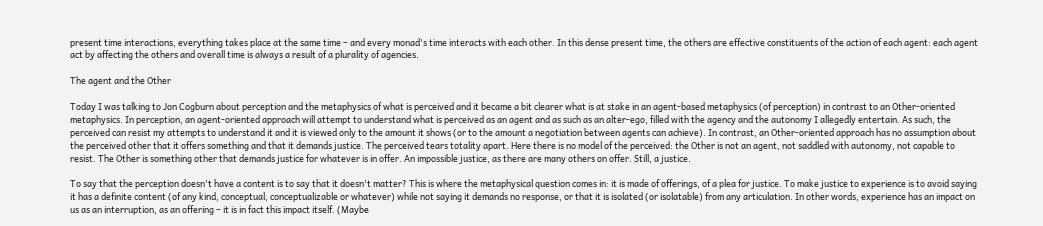present time interactions, everything takes place at the same time – and every monad's time interacts with each other. In this dense present time, the others are effective constituents of the action of each agent: each agent act by affecting the others and overall time is always a result of a plurality of agencies.

The agent and the Other

Today I was talking to Jon Cogburn about perception and the metaphysics of what is perceived and it became a bit clearer what is at stake in an agent-based metaphysics (of perception) in contrast to an Other-oriented metaphysics. In perception, an agent-oriented approach will attempt to understand what is perceived as an agent and as such as an alter-ego, filled with the agency and the autonomy I allegedly entertain. As such, the perceived can resist my attempts to understand it and it is viewed only to the amount it shows (or to the amount a negotiation between agents can achieve). In contrast, an Other-oriented approach has no assumption about the perceived other that it offers something and that it demands justice. The perceived tears totality apart. Here there is no model of the perceived: the Other is not an agent, not saddled with autonomy, not capable to resist. The Other is something other that demands justice for whatever is in offer. An impossible justice, as there are many others on offer. Still, a justice.

To say that the perception doesn't have a content is to say that it doesn't matter? This is where the metaphysical question comes in: it is made of offerings, of a plea for justice. To make justice to experience is to avoid saying it has a definite content (of any kind, conceptual, conceptualizable or whatever) while not saying it demands no response, or that it is isolated (or isolatable) from any articulation. In other words, experience has an impact on us as an interruption, as an offering – it is in fact this impact itself. (Maybe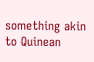something akin to Quinean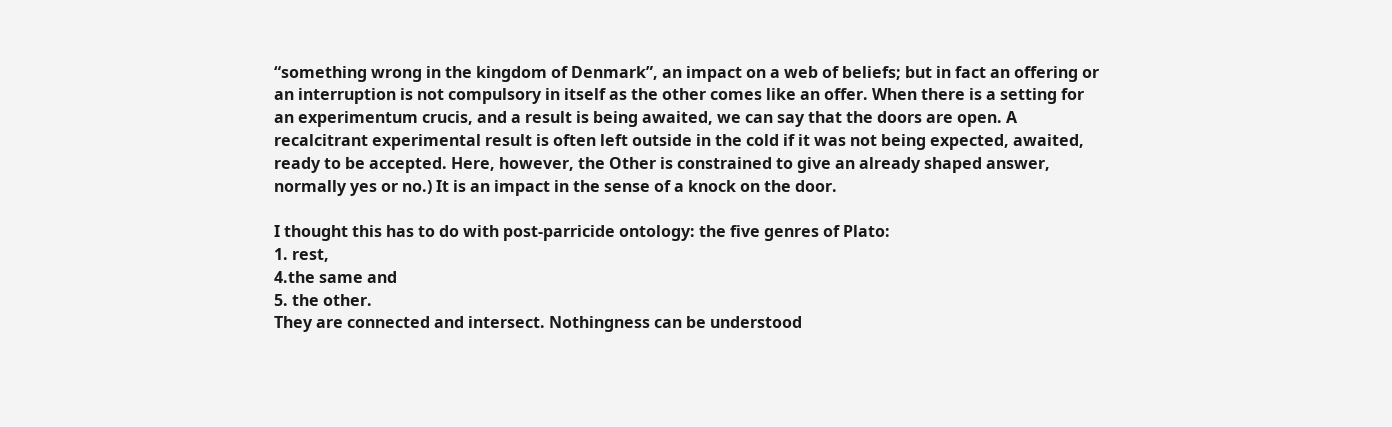“something wrong in the kingdom of Denmark”, an impact on a web of beliefs; but in fact an offering or an interruption is not compulsory in itself as the other comes like an offer. When there is a setting for an experimentum crucis, and a result is being awaited, we can say that the doors are open. A recalcitrant experimental result is often left outside in the cold if it was not being expected, awaited, ready to be accepted. Here, however, the Other is constrained to give an already shaped answer, normally yes or no.) It is an impact in the sense of a knock on the door.

I thought this has to do with post-parricide ontology: the five genres of Plato:
1. rest,
4.the same and
5. the other.
They are connected and intersect. Nothingness can be understood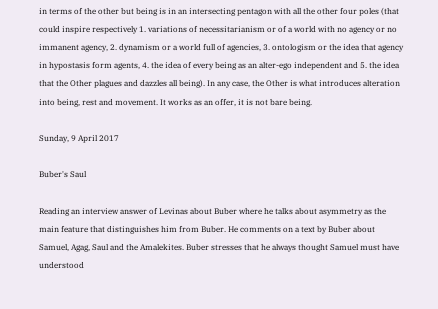in terms of the other but being is in an intersecting pentagon with all the other four poles (that could inspire respectively 1. variations of necessitarianism or of a world with no agency or no immanent agency, 2. dynamism or a world full of agencies, 3. ontologism or the idea that agency in hypostasis form agents, 4. the idea of every being as an alter-ego independent and 5. the idea that the Other plagues and dazzles all being). In any case, the Other is what introduces alteration into being, rest and movement. It works as an offer, it is not bare being.

Sunday, 9 April 2017

Buber's Saul

Reading an interview answer of Levinas about Buber where he talks about asymmetry as the main feature that distinguishes him from Buber. He comments on a text by Buber about Samuel, Agag, Saul and the Amalekites. Buber stresses that he always thought Samuel must have understood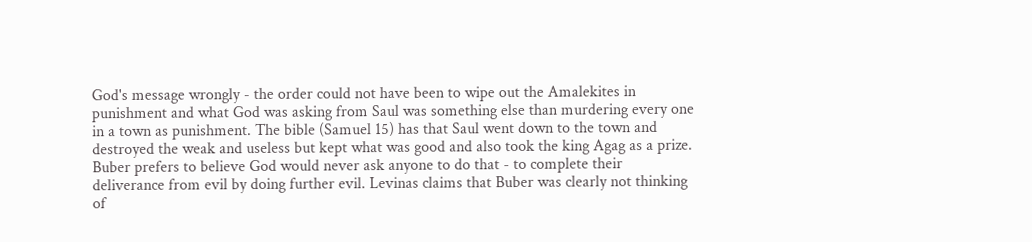God's message wrongly - the order could not have been to wipe out the Amalekites in punishment and what God was asking from Saul was something else than murdering every one in a town as punishment. The bible (Samuel 15) has that Saul went down to the town and destroyed the weak and useless but kept what was good and also took the king Agag as a prize. Buber prefers to believe God would never ask anyone to do that - to complete their deliverance from evil by doing further evil. Levinas claims that Buber was clearly not thinking of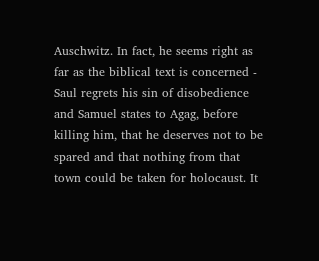Auschwitz. In fact, he seems right as far as the biblical text is concerned - Saul regrets his sin of disobedience and Samuel states to Agag, before killing him, that he deserves not to be spared and that nothing from that town could be taken for holocaust. It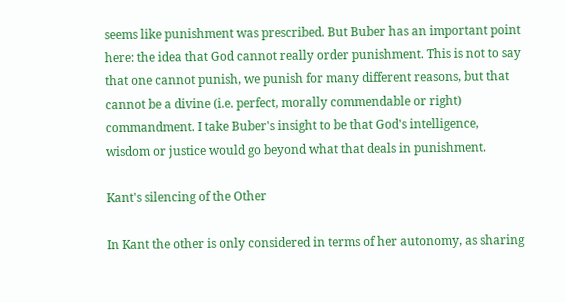seems like punishment was prescribed. But Buber has an important point here: the idea that God cannot really order punishment. This is not to say that one cannot punish, we punish for many different reasons, but that cannot be a divine (i.e. perfect, morally commendable or right) commandment. I take Buber's insight to be that God's intelligence, wisdom or justice would go beyond what that deals in punishment.

Kant's silencing of the Other

In Kant the other is only considered in terms of her autonomy, as sharing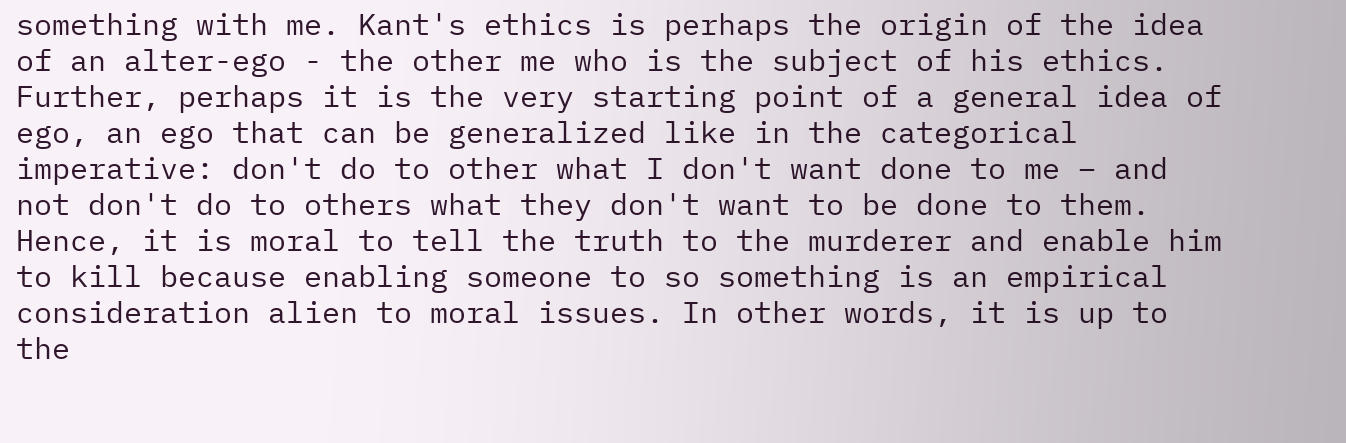something with me. Kant's ethics is perhaps the origin of the idea of an alter-ego - the other me who is the subject of his ethics. Further, perhaps it is the very starting point of a general idea of ego, an ego that can be generalized like in the categorical imperative: don't do to other what I don't want done to me – and not don't do to others what they don't want to be done to them. Hence, it is moral to tell the truth to the murderer and enable him to kill because enabling someone to so something is an empirical consideration alien to moral issues. In other words, it is up to the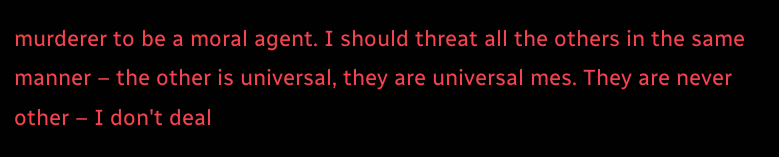murderer to be a moral agent. I should threat all the others in the same manner – the other is universal, they are universal mes. They are never other – I don't deal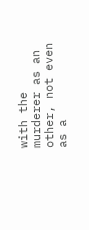with the murderer as an other, not even as a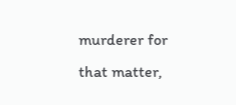murderer for that matter,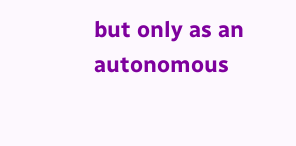but only as an autonomous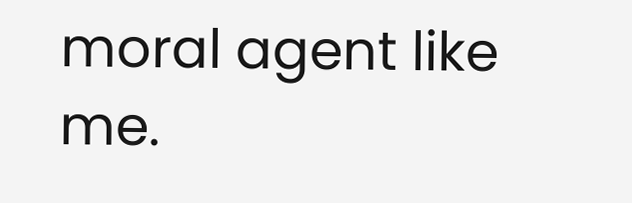moral agent like me.